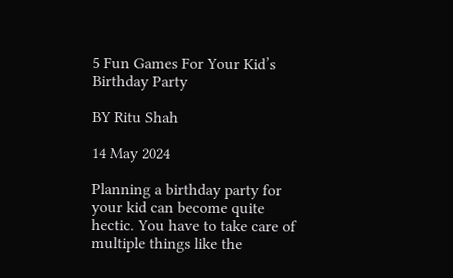5 Fun Games For Your Kid’s Birthday Party

BY Ritu Shah

14 May 2024

Planning a birthday party for your kid can become quite hectic. You have to take care of multiple things like the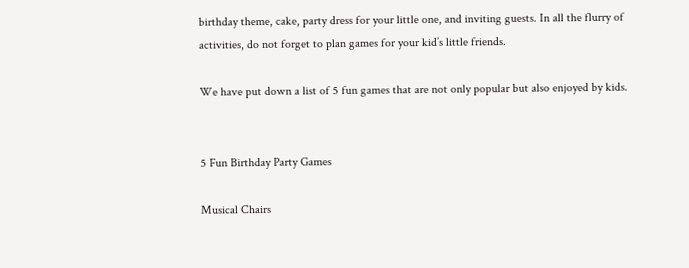birthday theme, cake, party dress for your little one, and inviting guests. In all the flurry of activities, do not forget to plan games for your kid’s little friends.

We have put down a list of 5 fun games that are not only popular but also enjoyed by kids.


5 Fun Birthday Party Games

Musical Chairs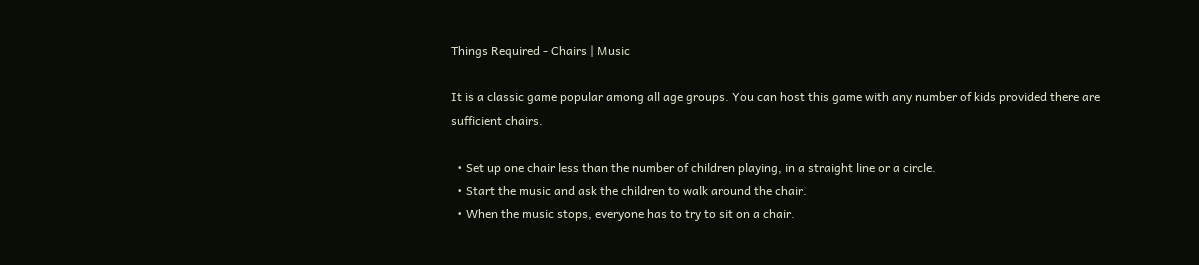Things Required - Chairs | Music

It is a classic game popular among all age groups. You can host this game with any number of kids provided there are sufficient chairs.

  • Set up one chair less than the number of children playing, in a straight line or a circle.
  • Start the music and ask the children to walk around the chair.
  • When the music stops, everyone has to try to sit on a chair.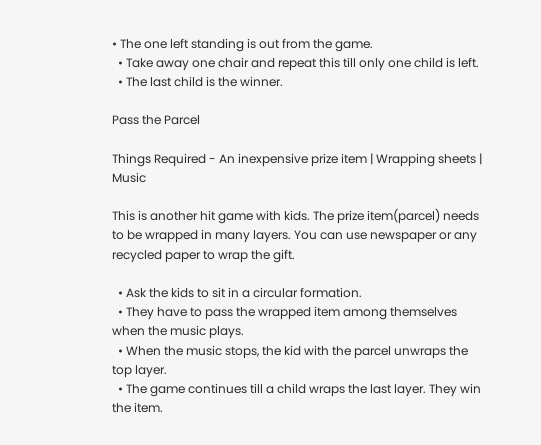• The one left standing is out from the game.
  • Take away one chair and repeat this till only one child is left.
  • The last child is the winner.

Pass the Parcel

Things Required - An inexpensive prize item | Wrapping sheets | Music

This is another hit game with kids. The prize item(parcel) needs to be wrapped in many layers. You can use newspaper or any recycled paper to wrap the gift.

  • Ask the kids to sit in a circular formation.
  • They have to pass the wrapped item among themselves when the music plays.
  • When the music stops, the kid with the parcel unwraps the top layer.
  • The game continues till a child wraps the last layer. They win the item.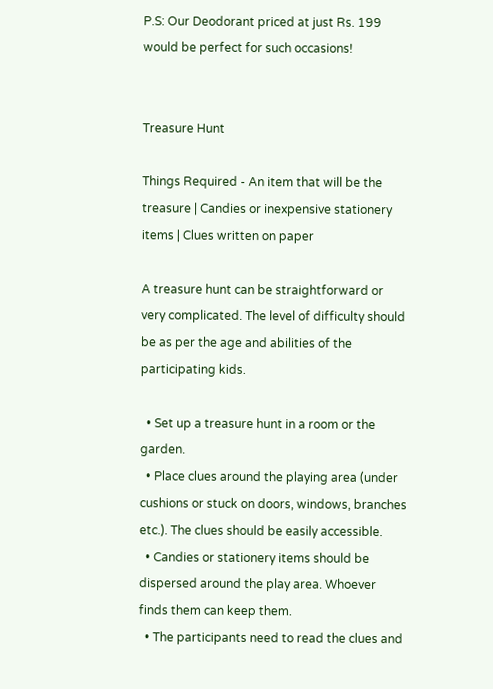P.S: Our Deodorant priced at just Rs. 199 would be perfect for such occasions!


Treasure Hunt

Things Required - An item that will be the treasure | Candies or inexpensive stationery items | Clues written on paper

A treasure hunt can be straightforward or very complicated. The level of difficulty should be as per the age and abilities of the participating kids.

  • Set up a treasure hunt in a room or the garden.
  • Place clues around the playing area (under cushions or stuck on doors, windows, branches etc.). The clues should be easily accessible.
  • Candies or stationery items should be dispersed around the play area. Whoever finds them can keep them.
  • The participants need to read the clues and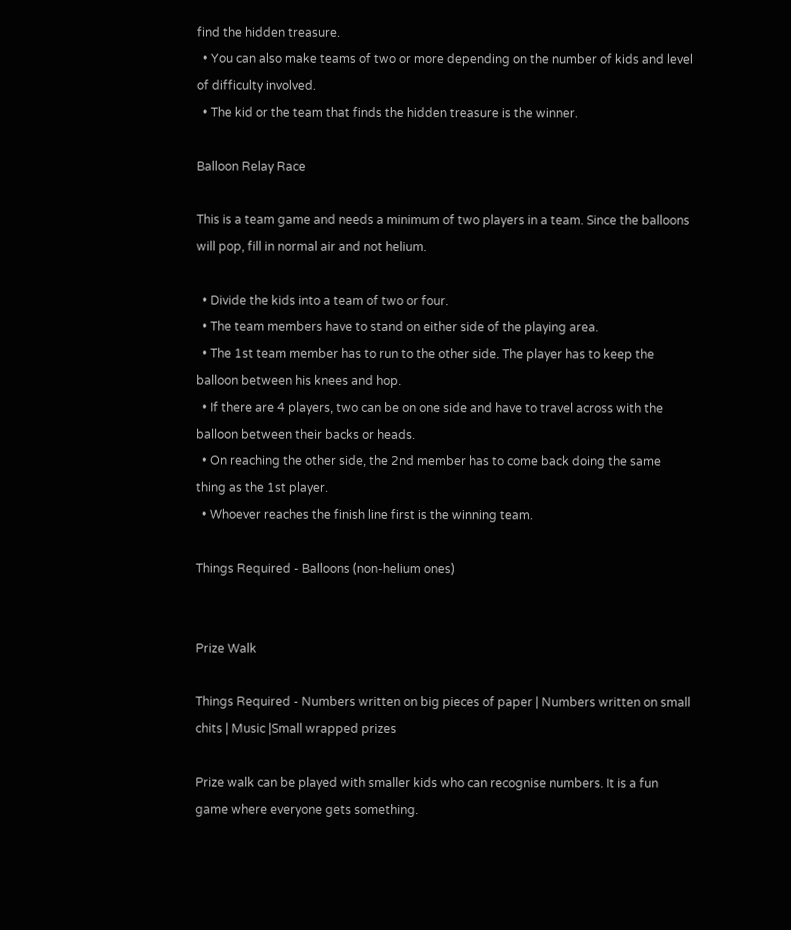find the hidden treasure.
  • You can also make teams of two or more depending on the number of kids and level of difficulty involved.
  • The kid or the team that finds the hidden treasure is the winner.

Balloon Relay Race

This is a team game and needs a minimum of two players in a team. Since the balloons will pop, fill in normal air and not helium.

  • Divide the kids into a team of two or four.
  • The team members have to stand on either side of the playing area.
  • The 1st team member has to run to the other side. The player has to keep the balloon between his knees and hop.
  • If there are 4 players, two can be on one side and have to travel across with the balloon between their backs or heads.
  • On reaching the other side, the 2nd member has to come back doing the same thing as the 1st player.
  • Whoever reaches the finish line first is the winning team.

Things Required - Balloons (non-helium ones)


Prize Walk

Things Required - Numbers written on big pieces of paper | Numbers written on small chits | Music |Small wrapped prizes

Prize walk can be played with smaller kids who can recognise numbers. It is a fun game where everyone gets something.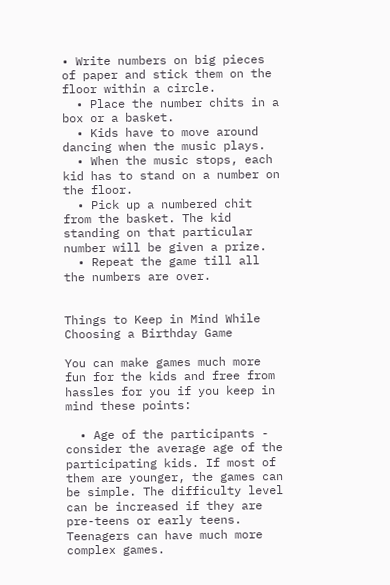• Write numbers on big pieces of paper and stick them on the floor within a circle.
  • Place the number chits in a box or a basket.
  • Kids have to move around dancing when the music plays.
  • When the music stops, each kid has to stand on a number on the floor.
  • Pick up a numbered chit from the basket. The kid standing on that particular number will be given a prize.
  • Repeat the game till all the numbers are over.


Things to Keep in Mind While Choosing a Birthday Game

You can make games much more fun for the kids and free from hassles for you if you keep in mind these points:

  • Age of the participants - consider the average age of the participating kids. If most of them are younger, the games can be simple. The difficulty level can be increased if they are pre-teens or early teens. Teenagers can have much more complex games.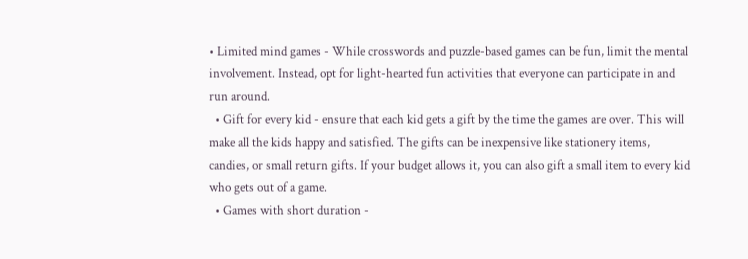• Limited mind games - While crosswords and puzzle-based games can be fun, limit the mental involvement. Instead, opt for light-hearted fun activities that everyone can participate in and run around.
  • Gift for every kid - ensure that each kid gets a gift by the time the games are over. This will make all the kids happy and satisfied. The gifts can be inexpensive like stationery items, candies, or small return gifts. If your budget allows it, you can also gift a small item to every kid who gets out of a game.
  • Games with short duration -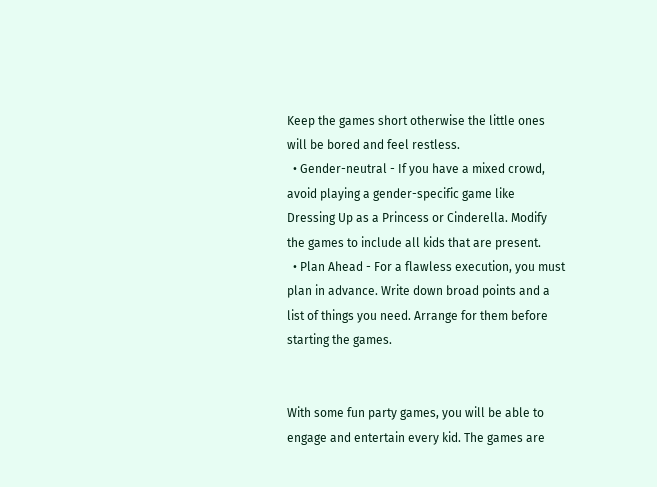Keep the games short otherwise the little ones will be bored and feel restless.
  • Gender-neutral - If you have a mixed crowd, avoid playing a gender-specific game like Dressing Up as a Princess or Cinderella. Modify the games to include all kids that are present.
  • Plan Ahead - For a flawless execution, you must plan in advance. Write down broad points and a list of things you need. Arrange for them before starting the games.


With some fun party games, you will be able to engage and entertain every kid. The games are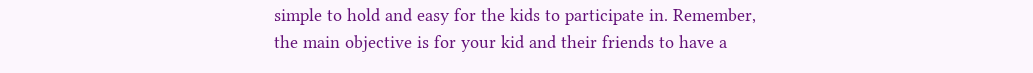simple to hold and easy for the kids to participate in. Remember, the main objective is for your kid and their friends to have a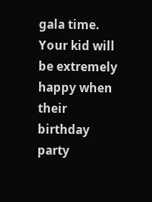gala time. Your kid will be extremely happy when their birthday party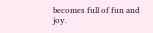becomes full of fun and joy.